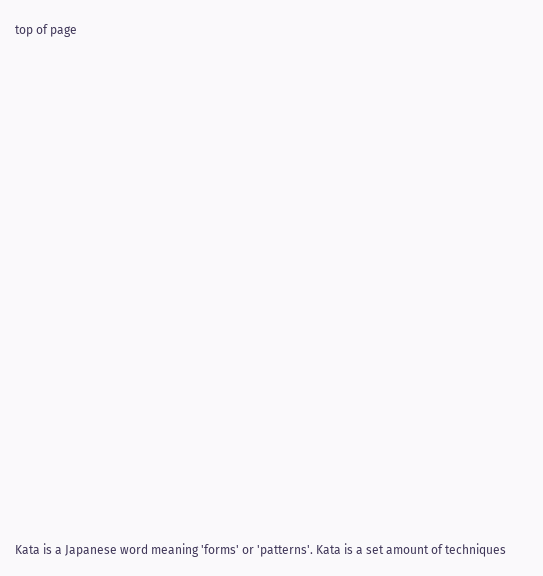top of page
























Kata is a Japanese word meaning 'forms' or 'patterns'. Kata is a set amount of techniques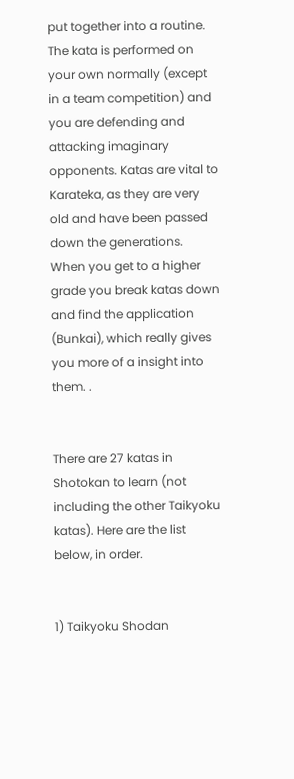put together into a routine. The kata is performed on your own normally (except in a team competition) and you are defending and attacking imaginary opponents. Katas are vital to Karateka, as they are very old and have been passed down the generations. When you get to a higher grade you break katas down and find the application (Bunkai), which really gives you more of a insight into them. .


There are 27 katas in Shotokan to learn (not including the other Taikyoku katas). Here are the list below, in order.


1) Taikyoku Shodan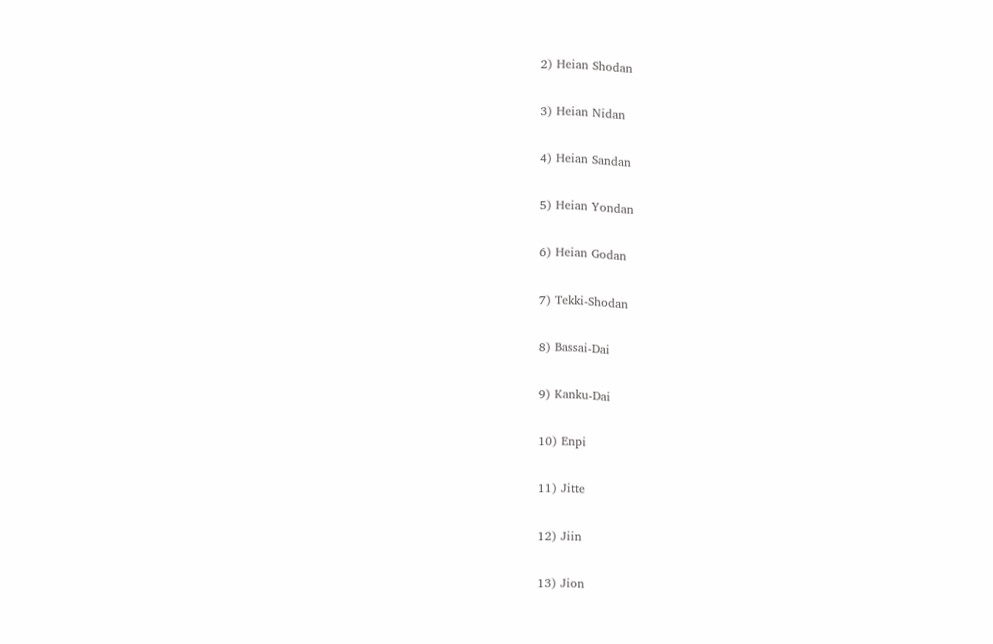2) Heian Shodan

3) Heian Nidan

4) Heian Sandan

5) Heian Yondan

6) Heian Godan

7) Tekki-Shodan

8) Bassai-Dai

9) Kanku-Dai

10) Enpi

11) Jitte

12) Jiin

13) Jion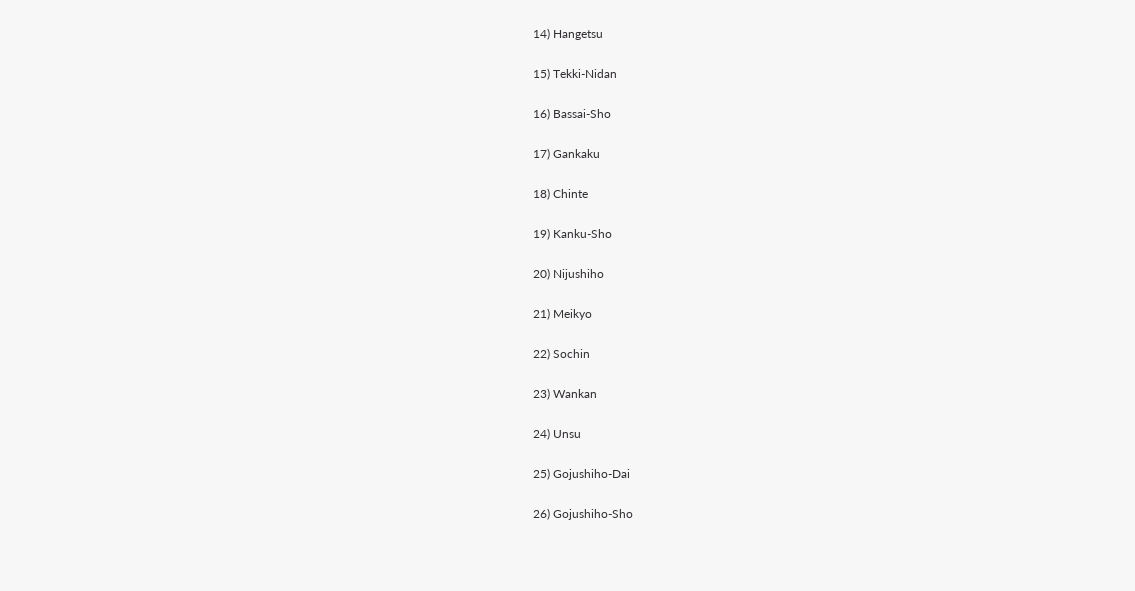14) Hangetsu

15) Tekki-Nidan

16) Bassai-Sho

17) Gankaku

18) Chinte

19) Kanku-Sho

20) Nijushiho

21) Meikyo

22) Sochin

23) Wankan

24) Unsu

25) Gojushiho-Dai

26) Gojushiho-Sho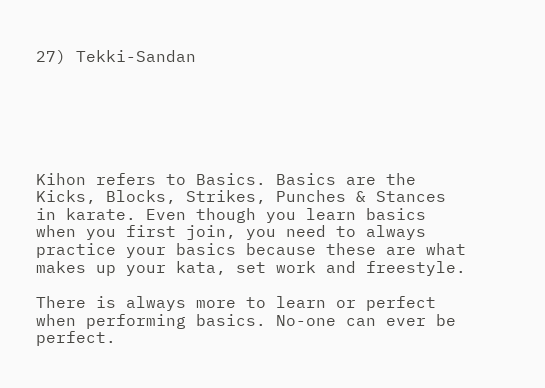27) Tekki-Sandan






Kihon refers to Basics. Basics are the Kicks, Blocks, Strikes, Punches & Stances in karate. Even though you learn basics when you first join, you need to always practice your basics because these are what makes up your kata, set work and freestyle.

There is always more to learn or perfect when performing basics. No-one can ever be perfect.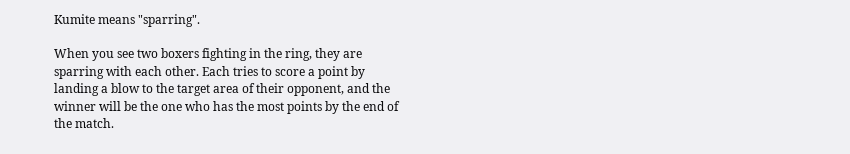Kumite means "sparring".

When you see two boxers fighting in the ring, they are sparring with each other. Each tries to score a point by landing a blow to the target area of their opponent, and the winner will be the one who has the most points by the end of the match.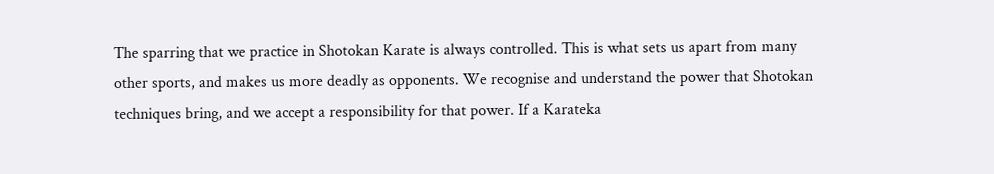The sparring that we practice in Shotokan Karate is always controlled. This is what sets us apart from many other sports, and makes us more deadly as opponents. We recognise and understand the power that Shotokan techniques bring, and we accept a responsibility for that power. If a Karateka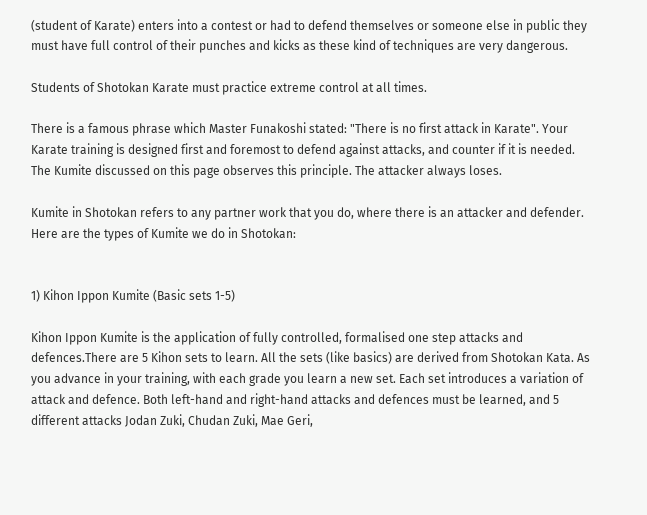(student of Karate) enters into a contest or had to defend themselves or someone else in public they must have full control of their punches and kicks as these kind of techniques are very dangerous.

Students of Shotokan Karate must practice extreme control at all times.

There is a famous phrase which Master Funakoshi stated: "There is no first attack in Karate". Your Karate training is designed first and foremost to defend against attacks, and counter if it is needed. The Kumite discussed on this page observes this principle. The attacker always loses.

Kumite in Shotokan refers to any partner work that you do, where there is an attacker and defender. Here are the types of Kumite we do in Shotokan:


1) Kihon Ippon Kumite (Basic sets 1-5)

Kihon Ippon Kumite is the application of fully controlled, formalised one step attacks and defences.There are 5 Kihon sets to learn. All the sets (like basics) are derived from Shotokan Kata. As you advance in your training, with each grade you learn a new set. Each set introduces a variation of attack and defence. Both left-hand and right-hand attacks and defences must be learned, and 5 different attacks Jodan Zuki, Chudan Zuki, Mae Geri,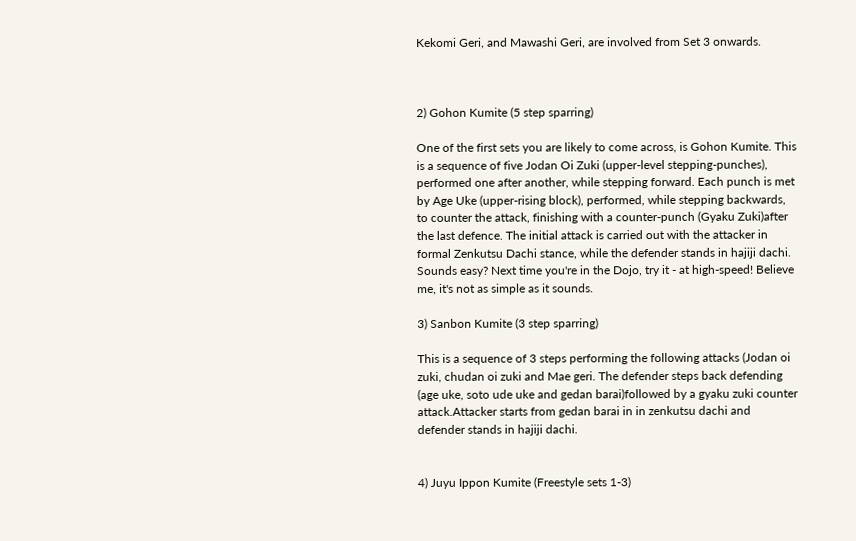Kekomi Geri, and Mawashi Geri, are involved from Set 3 onwards.



2) Gohon Kumite (5 step sparring)

One of the first sets you are likely to come across, is Gohon Kumite. This is a sequence of five Jodan Oi Zuki (upper-level stepping-punches), performed one after another, while stepping forward. Each punch is met by Age Uke (upper-rising block), performed, while stepping backwards, to counter the attack, finishing with a counter-punch (Gyaku Zuki)after the last defence. The initial attack is carried out with the attacker in formal Zenkutsu Dachi stance, while the defender stands in hajiji dachi. Sounds easy? Next time you're in the Dojo, try it - at high-speed! Believe me, it's not as simple as it sounds.

3) Sanbon Kumite (3 step sparring)

This is a sequence of 3 steps performing the following attacks (Jodan oi zuki, chudan oi zuki and Mae geri. The defender steps back defending (age uke, soto ude uke and gedan barai)followed by a gyaku zuki counter attack.Attacker starts from gedan barai in in zenkutsu dachi and defender stands in hajiji dachi.


4) Juyu Ippon Kumite (Freestyle sets 1-3)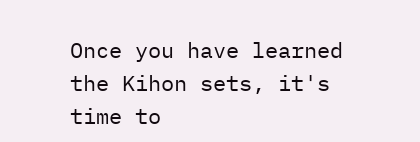Once you have learned the Kihon sets, it's time to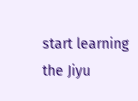start learning the Jiyu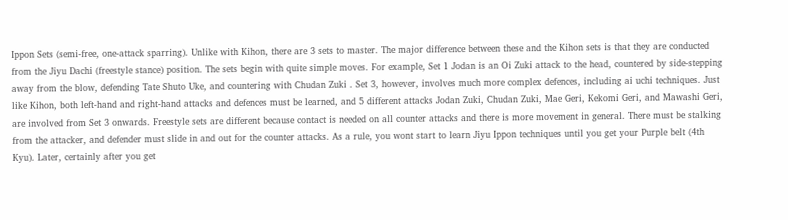Ippon Sets (semi-free, one-attack sparring). Unlike with Kihon, there are 3 sets to master. The major difference between these and the Kihon sets is that they are conducted from the Jiyu Dachi (freestyle stance) position. The sets begin with quite simple moves. For example, Set 1 Jodan is an Oi Zuki attack to the head, countered by side-stepping away from the blow, defending Tate Shuto Uke, and countering with Chudan Zuki . Set 3, however, involves much more complex defences, including ai uchi techniques. Just like Kihon, both left-hand and right-hand attacks and defences must be learned, and 5 different attacks Jodan Zuki, Chudan Zuki, Mae Geri, Kekomi Geri, and Mawashi Geri, are involved from Set 3 onwards. Freestyle sets are different because contact is needed on all counter attacks and there is more movement in general. There must be stalking from the attacker, and defender must slide in and out for the counter attacks. As a rule, you wont start to learn Jiyu Ippon techniques until you get your Purple belt (4th Kyu). Later, certainly after you get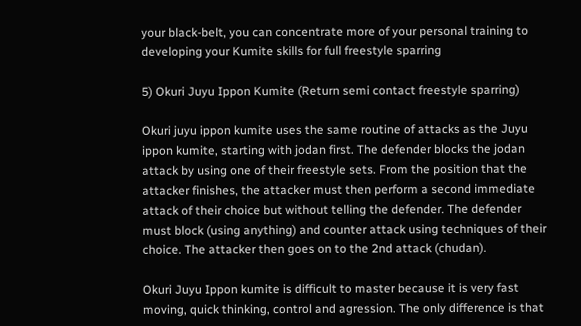your black-belt, you can concentrate more of your personal training to developing your Kumite skills for full freestyle sparring

5) Okuri Juyu Ippon Kumite (Return semi contact freestyle sparring)

Okuri juyu ippon kumite uses the same routine of attacks as the Juyu ippon kumite, starting with jodan first. The defender blocks the jodan attack by using one of their freestyle sets. From the position that the attacker finishes, the attacker must then perform a second immediate attack of their choice but without telling the defender. The defender must block (using anything) and counter attack using techniques of their choice. The attacker then goes on to the 2nd attack (chudan).

Okuri Juyu Ippon kumite is difficult to master because it is very fast moving, quick thinking, control and agression. The only difference is that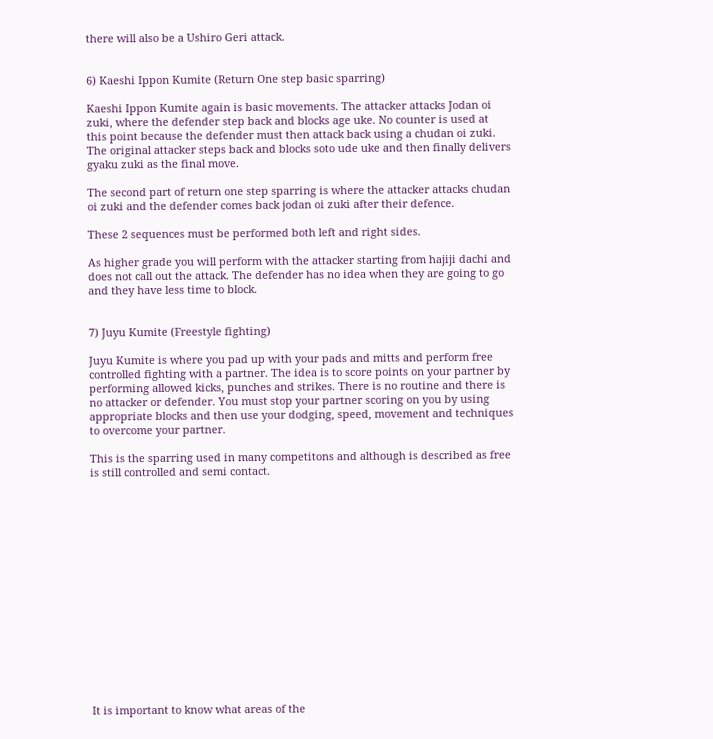there will also be a Ushiro Geri attack.


6) Kaeshi Ippon Kumite (Return One step basic sparring)

Kaeshi Ippon Kumite again is basic movements. The attacker attacks Jodan oi zuki, where the defender step back and blocks age uke. No counter is used at this point because the defender must then attack back using a chudan oi zuki. The original attacker steps back and blocks soto ude uke and then finally delivers gyaku zuki as the final move.

The second part of return one step sparring is where the attacker attacks chudan oi zuki and the defender comes back jodan oi zuki after their defence.

These 2 sequences must be performed both left and right sides.

As higher grade you will perform with the attacker starting from hajiji dachi and does not call out the attack. The defender has no idea when they are going to go and they have less time to block.


7) Juyu Kumite (Freestyle fighting)

Juyu Kumite is where you pad up with your pads and mitts and perform free controlled fighting with a partner. The idea is to score points on your partner by performing allowed kicks, punches and strikes. There is no routine and there is no attacker or defender. You must stop your partner scoring on you by using appropriate blocks and then use your dodging, speed, movement and techniques to overcome your partner.

This is the sparring used in many competitons and although is described as free is still controlled and semi contact.
















It is important to know what areas of the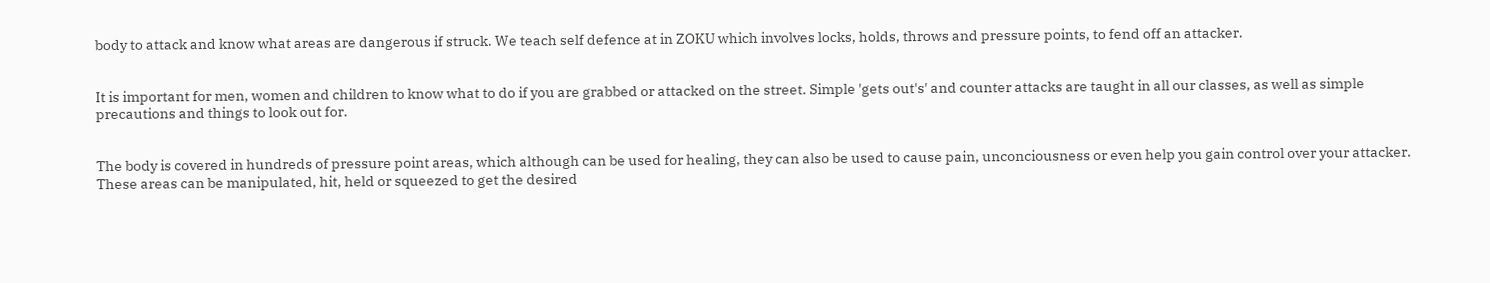body to attack and know what areas are dangerous if struck. We teach self defence at in ZOKU which involves locks, holds, throws and pressure points, to fend off an attacker.


It is important for men, women and children to know what to do if you are grabbed or attacked on the street. Simple 'gets out's' and counter attacks are taught in all our classes, as well as simple precautions and things to look out for.


The body is covered in hundreds of pressure point areas, which although can be used for healing, they can also be used to cause pain, unconciousness or even help you gain control over your attacker. These areas can be manipulated, hit, held or squeezed to get the desired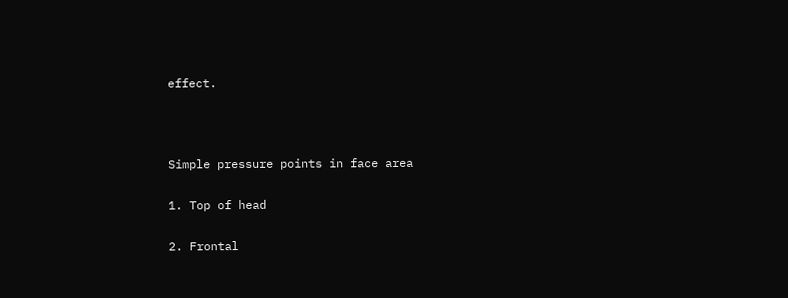effect.



Simple pressure points in face area

1. Top of head

2. Frontal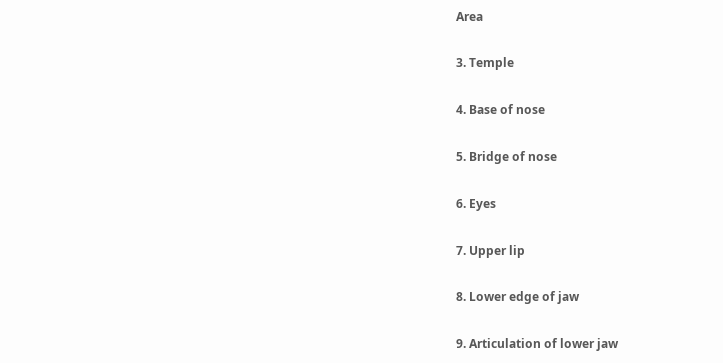Area

3. Temple

4. Base of nose

5. Bridge of nose

6. Eyes

7. Upper lip

8. Lower edge of jaw

9. Articulation of lower jaw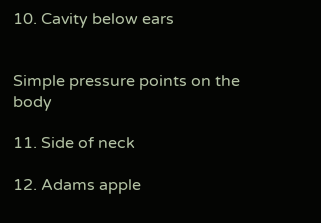10. Cavity below ears


Simple pressure points on the body

11. Side of neck

12. Adams apple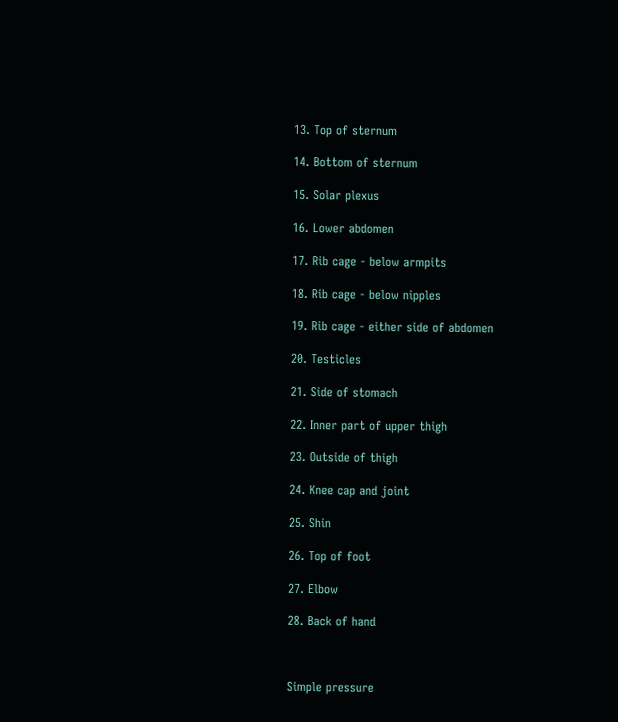13. Top of sternum

14. Bottom of sternum

15. Solar plexus

16. Lower abdomen

17. Rib cage - below armpits

18. Rib cage - below nipples

19. Rib cage - either side of abdomen

20. Testicles

21. Side of stomach

22. Inner part of upper thigh

23. Outside of thigh

24. Knee cap and joint

25. Shin

26. Top of foot

27. Elbow

28. Back of hand



Simple pressure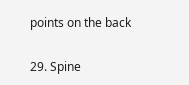points on the back

29. Spine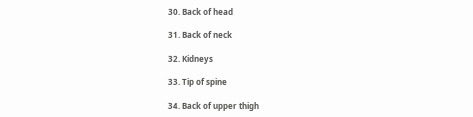30. Back of head

31. Back of neck

32. Kidneys

33. Tip of spine

34. Back of upper thigh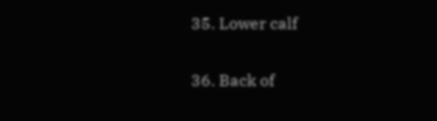35. Lower calf

36. Back of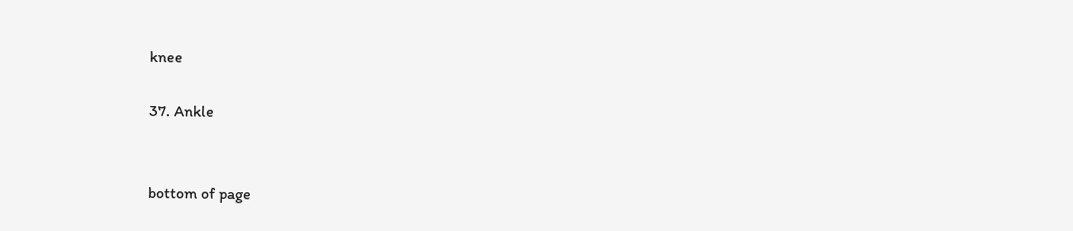knee

37. Ankle


bottom of page